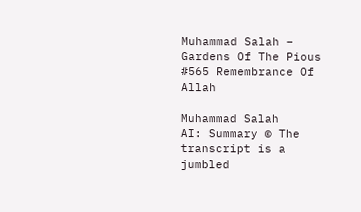Muhammad Salah – Gardens Of The Pious #565 Remembrance Of Allah

Muhammad Salah
AI: Summary © The transcript is a jumbled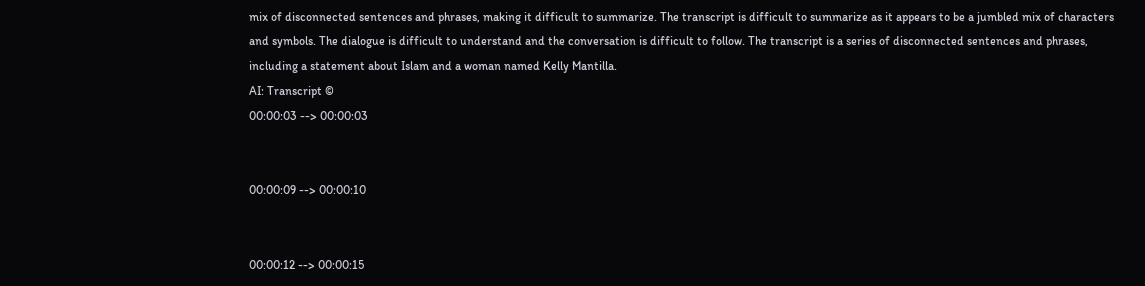mix of disconnected sentences and phrases, making it difficult to summarize. The transcript is difficult to summarize as it appears to be a jumbled mix of characters and symbols. The dialogue is difficult to understand and the conversation is difficult to follow. The transcript is a series of disconnected sentences and phrases, including a statement about Islam and a woman named Kelly Mantilla.
AI: Transcript ©
00:00:03 --> 00:00:03


00:00:09 --> 00:00:10


00:00:12 --> 00:00:15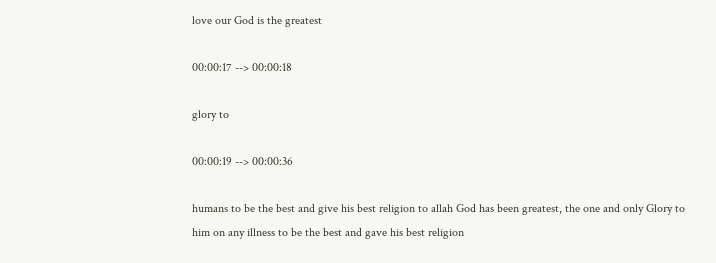love our God is the greatest

00:00:17 --> 00:00:18

glory to

00:00:19 --> 00:00:36

humans to be the best and give his best religion to allah God has been greatest, the one and only Glory to him on any illness to be the best and gave his best religion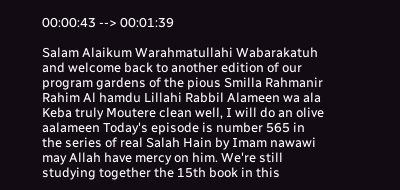00:00:43 --> 00:01:39

Salam Alaikum Warahmatullahi Wabarakatuh and welcome back to another edition of our program gardens of the pious Smilla Rahmanir Rahim Al hamdu Lillahi Rabbil Alameen wa ala Keba truly Moutere clean well, I will do an olive aalameen Today's episode is number 565 in the series of real Salah Hain by Imam nawawi may Allah have mercy on him. We're still studying together the 15th book in this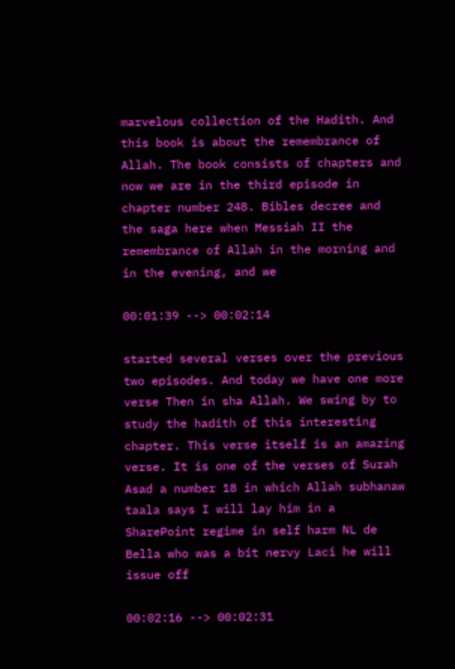marvelous collection of the Hadith. And this book is about the remembrance of Allah. The book consists of chapters and now we are in the third episode in chapter number 248. Bibles decree and the saga here when Messiah II the remembrance of Allah in the morning and in the evening, and we

00:01:39 --> 00:02:14

started several verses over the previous two episodes. And today we have one more verse Then in sha Allah. We swing by to study the hadith of this interesting chapter. This verse itself is an amazing verse. It is one of the verses of Surah Asad a number 18 in which Allah subhanaw taala says I will lay him in a SharePoint regime in self harm NL de Bella who was a bit nervy Laci he will issue off

00:02:16 --> 00:02:31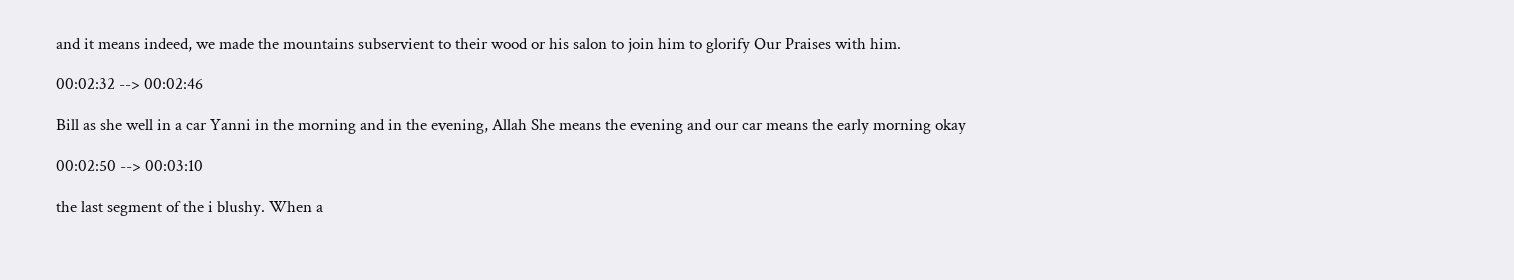and it means indeed, we made the mountains subservient to their wood or his salon to join him to glorify Our Praises with him.

00:02:32 --> 00:02:46

Bill as she well in a car Yanni in the morning and in the evening, Allah She means the evening and our car means the early morning okay

00:02:50 --> 00:03:10

the last segment of the i blushy. When a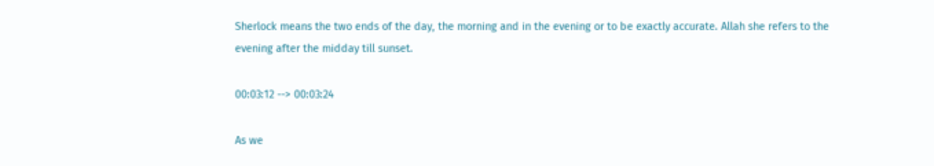Sherlock means the two ends of the day, the morning and in the evening or to be exactly accurate. Allah she refers to the evening after the midday till sunset.

00:03:12 --> 00:03:24

As we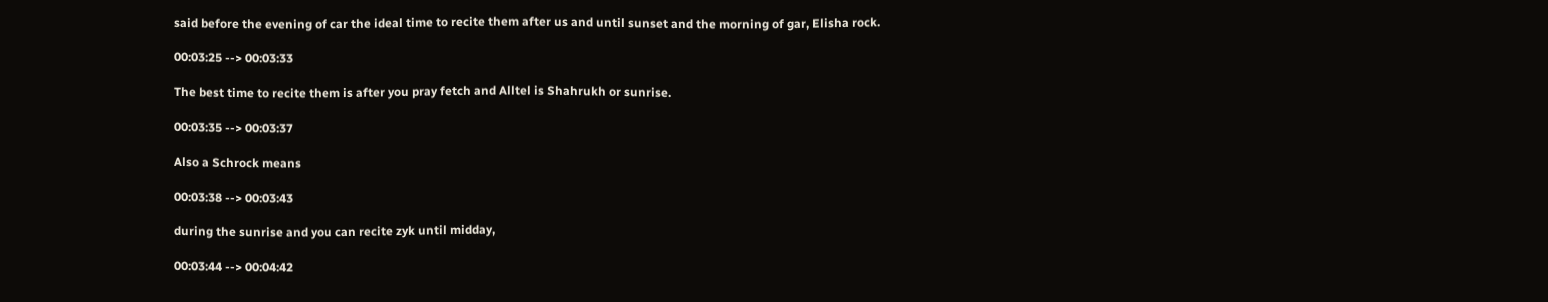said before the evening of car the ideal time to recite them after us and until sunset and the morning of gar, Elisha rock.

00:03:25 --> 00:03:33

The best time to recite them is after you pray fetch and Alltel is Shahrukh or sunrise.

00:03:35 --> 00:03:37

Also a Schrock means

00:03:38 --> 00:03:43

during the sunrise and you can recite zyk until midday,

00:03:44 --> 00:04:42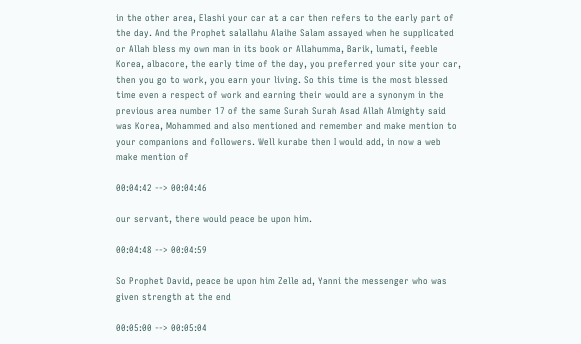in the other area, Elashi your car at a car then refers to the early part of the day. And the Prophet salallahu Alaihe Salam assayed when he supplicated or Allah bless my own man in its book or Allahumma, Barik, lumati, feeble Korea, albacore, the early time of the day, you preferred your site your car, then you go to work, you earn your living. So this time is the most blessed time even a respect of work and earning their would are a synonym in the previous area number 17 of the same Surah Surah Asad Allah Almighty said was Korea, Mohammed and also mentioned and remember and make mention to your companions and followers. Well kurabe then I would add, in now a web make mention of

00:04:42 --> 00:04:46

our servant, there would peace be upon him.

00:04:48 --> 00:04:59

So Prophet David, peace be upon him Zelle ad, Yanni the messenger who was given strength at the end

00:05:00 --> 00:05:04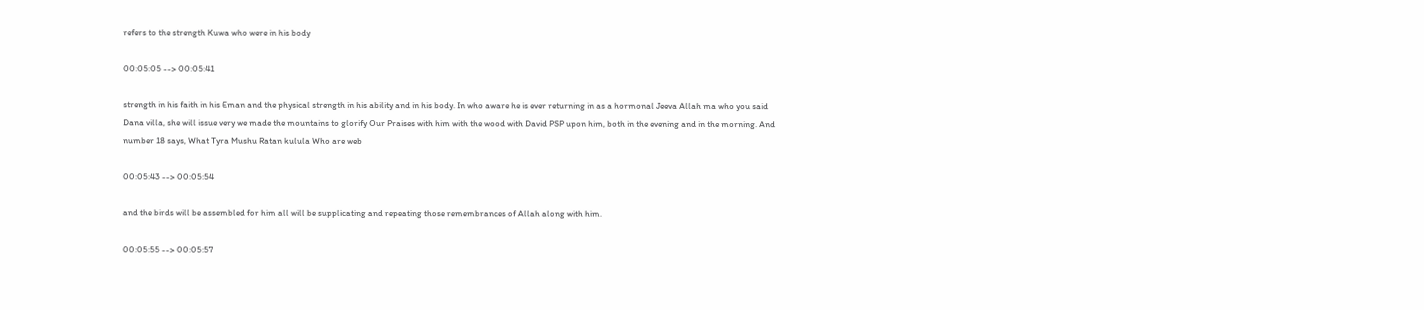refers to the strength Kuwa who were in his body

00:05:05 --> 00:05:41

strength in his faith in his Eman and the physical strength in his ability and in his body. In who aware he is ever returning in as a hormonal Jeeva Allah ma who you said Dana villa, she will issue very we made the mountains to glorify Our Praises with him with the wood with David PSP upon him, both in the evening and in the morning. And number 18 says, What Tyra Mushu Ratan kulula Who are web

00:05:43 --> 00:05:54

and the birds will be assembled for him all will be supplicating and repeating those remembrances of Allah along with him.

00:05:55 --> 00:05:57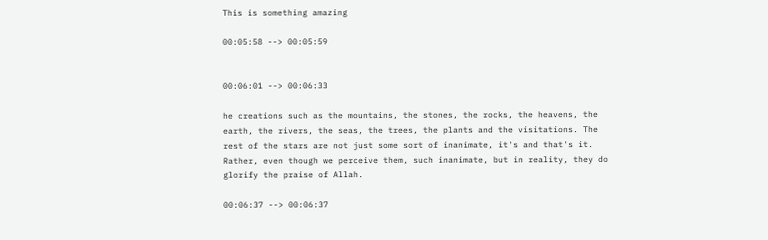This is something amazing

00:05:58 --> 00:05:59


00:06:01 --> 00:06:33

he creations such as the mountains, the stones, the rocks, the heavens, the earth, the rivers, the seas, the trees, the plants and the visitations. The rest of the stars are not just some sort of inanimate, it's and that's it. Rather, even though we perceive them, such inanimate, but in reality, they do glorify the praise of Allah.

00:06:37 --> 00:06:37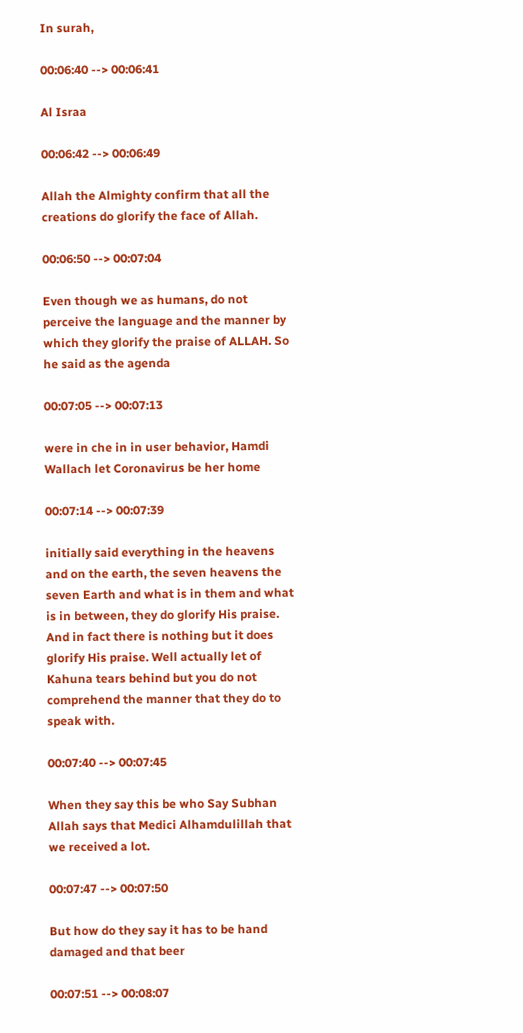In surah,

00:06:40 --> 00:06:41

Al Israa

00:06:42 --> 00:06:49

Allah the Almighty confirm that all the creations do glorify the face of Allah.

00:06:50 --> 00:07:04

Even though we as humans, do not perceive the language and the manner by which they glorify the praise of ALLAH. So he said as the agenda

00:07:05 --> 00:07:13

were in che in in user behavior, Hamdi Wallach let Coronavirus be her home

00:07:14 --> 00:07:39

initially said everything in the heavens and on the earth, the seven heavens the seven Earth and what is in them and what is in between, they do glorify His praise. And in fact there is nothing but it does glorify His praise. Well actually let of Kahuna tears behind but you do not comprehend the manner that they do to speak with.

00:07:40 --> 00:07:45

When they say this be who Say Subhan Allah says that Medici Alhamdulillah that we received a lot.

00:07:47 --> 00:07:50

But how do they say it has to be hand damaged and that beer

00:07:51 --> 00:08:07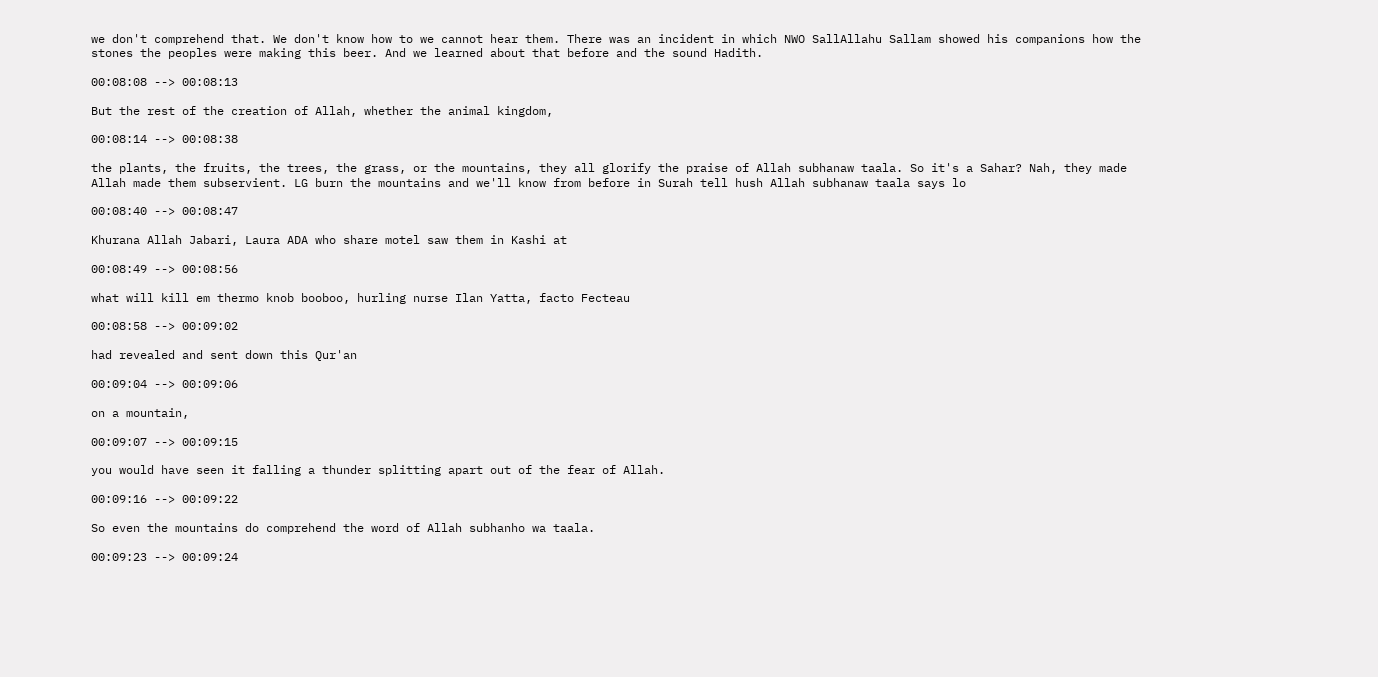we don't comprehend that. We don't know how to we cannot hear them. There was an incident in which NWO SallAllahu Sallam showed his companions how the stones the peoples were making this beer. And we learned about that before and the sound Hadith.

00:08:08 --> 00:08:13

But the rest of the creation of Allah, whether the animal kingdom,

00:08:14 --> 00:08:38

the plants, the fruits, the trees, the grass, or the mountains, they all glorify the praise of Allah subhanaw taala. So it's a Sahar? Nah, they made Allah made them subservient. LG burn the mountains and we'll know from before in Surah tell hush Allah subhanaw taala says lo

00:08:40 --> 00:08:47

Khurana Allah Jabari, Laura ADA who share motel saw them in Kashi at

00:08:49 --> 00:08:56

what will kill em thermo knob booboo, hurling nurse Ilan Yatta, facto Fecteau

00:08:58 --> 00:09:02

had revealed and sent down this Qur'an

00:09:04 --> 00:09:06

on a mountain,

00:09:07 --> 00:09:15

you would have seen it falling a thunder splitting apart out of the fear of Allah.

00:09:16 --> 00:09:22

So even the mountains do comprehend the word of Allah subhanho wa taala.

00:09:23 --> 00:09:24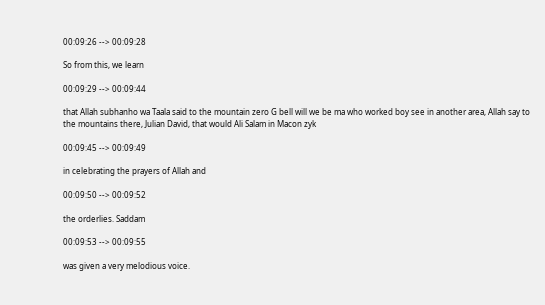00:09:26 --> 00:09:28

So from this, we learn

00:09:29 --> 00:09:44

that Allah subhanho wa Taala said to the mountain zero G bell will we be ma who worked boy see in another area, Allah say to the mountains there, Julian David, that would Ali Salam in Macon zyk

00:09:45 --> 00:09:49

in celebrating the prayers of Allah and

00:09:50 --> 00:09:52

the orderlies. Saddam

00:09:53 --> 00:09:55

was given a very melodious voice.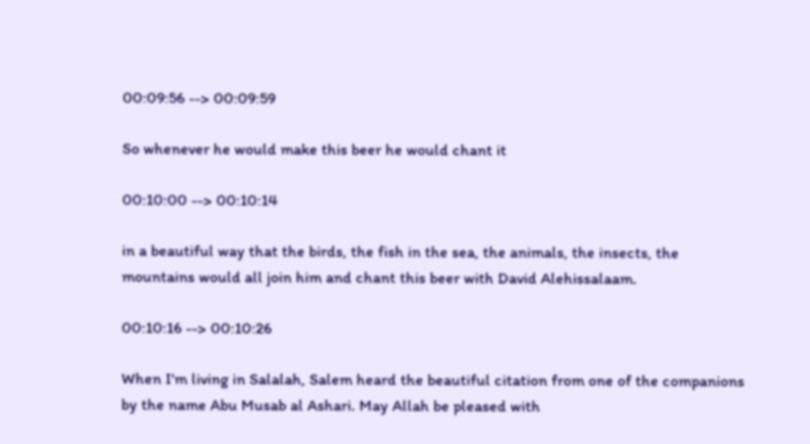00:09:56 --> 00:09:59

So whenever he would make this beer he would chant it

00:10:00 --> 00:10:14

in a beautiful way that the birds, the fish in the sea, the animals, the insects, the mountains would all join him and chant this beer with David Alehissalaam.

00:10:16 --> 00:10:26

When I'm living in Salalah, Salem heard the beautiful citation from one of the companions by the name Abu Musab al Ashari. May Allah be pleased with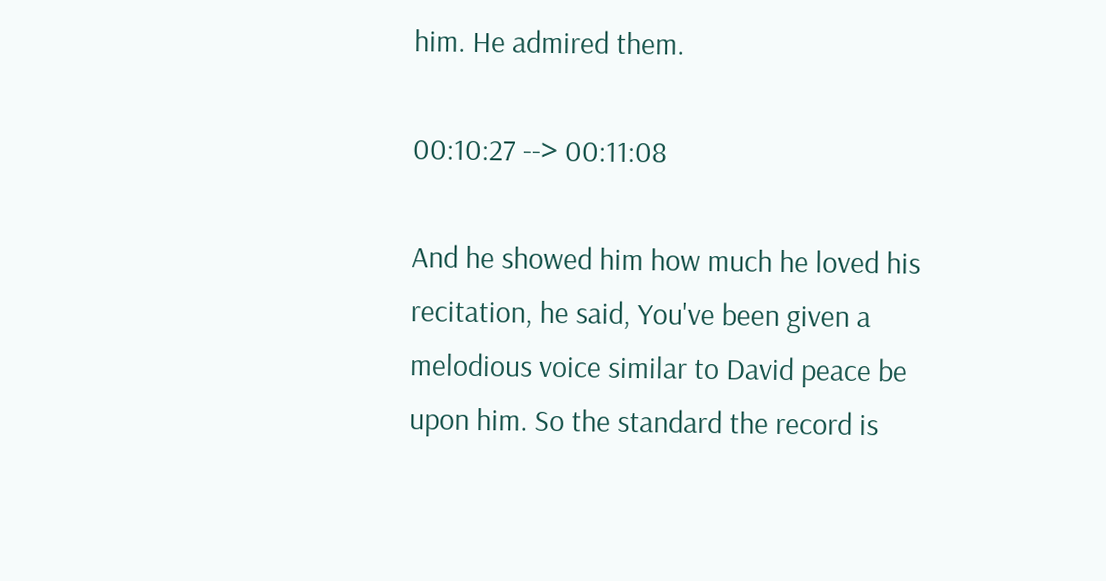him. He admired them.

00:10:27 --> 00:11:08

And he showed him how much he loved his recitation, he said, You've been given a melodious voice similar to David peace be upon him. So the standard the record is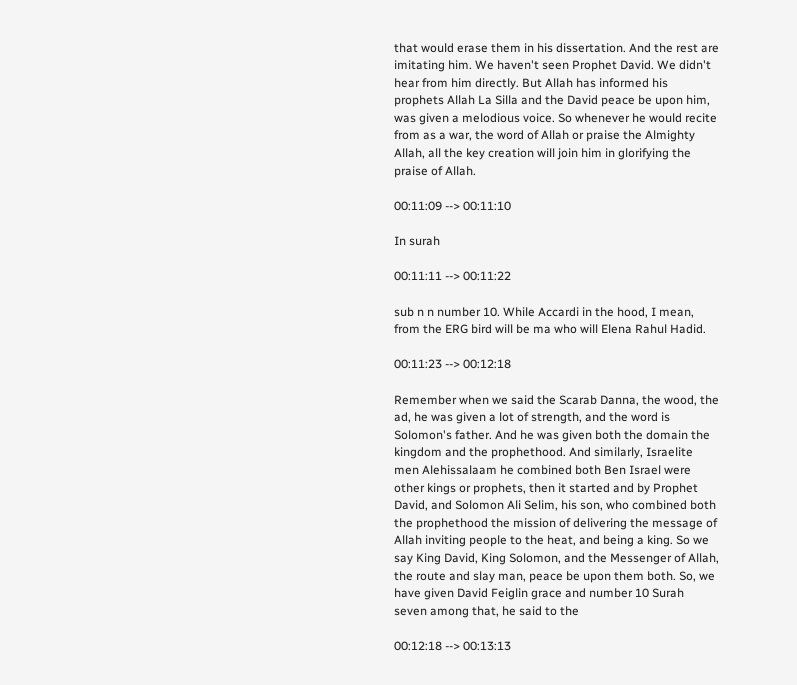that would erase them in his dissertation. And the rest are imitating him. We haven't seen Prophet David. We didn't hear from him directly. But Allah has informed his prophets Allah La Silla and the David peace be upon him, was given a melodious voice. So whenever he would recite from as a war, the word of Allah or praise the Almighty Allah, all the key creation will join him in glorifying the praise of Allah.

00:11:09 --> 00:11:10

In surah

00:11:11 --> 00:11:22

sub n n number 10. While Accardi in the hood, I mean, from the ERG bird will be ma who will Elena Rahul Hadid.

00:11:23 --> 00:12:18

Remember when we said the Scarab Danna, the wood, the ad, he was given a lot of strength, and the word is Solomon's father. And he was given both the domain the kingdom and the prophethood. And similarly, Israelite men Alehissalaam he combined both Ben Israel were other kings or prophets, then it started and by Prophet David, and Solomon Ali Selim, his son, who combined both the prophethood the mission of delivering the message of Allah inviting people to the heat, and being a king. So we say King David, King Solomon, and the Messenger of Allah, the route and slay man, peace be upon them both. So, we have given David Feiglin grace and number 10 Surah seven among that, he said to the

00:12:18 --> 00:13:13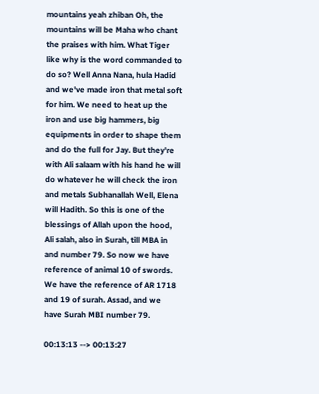mountains yeah zhiban Oh, the mountains will be Maha who chant the praises with him. What Tiger like why is the word commanded to do so? Well Anna Nana, hula Hadid and we've made iron that metal soft for him. We need to heat up the iron and use big hammers, big equipments in order to shape them and do the full for Jay. But they're with Ali salaam with his hand he will do whatever he will check the iron and metals Subhanallah Well, Elena will Hadith. So this is one of the blessings of Allah upon the hood, Ali salah, also in Surah, till MBA in and number 79. So now we have reference of animal 10 of swords. We have the reference of AR 1718 and 19 of surah. Assad, and we have Surah MBI number 79.

00:13:13 --> 00:13:27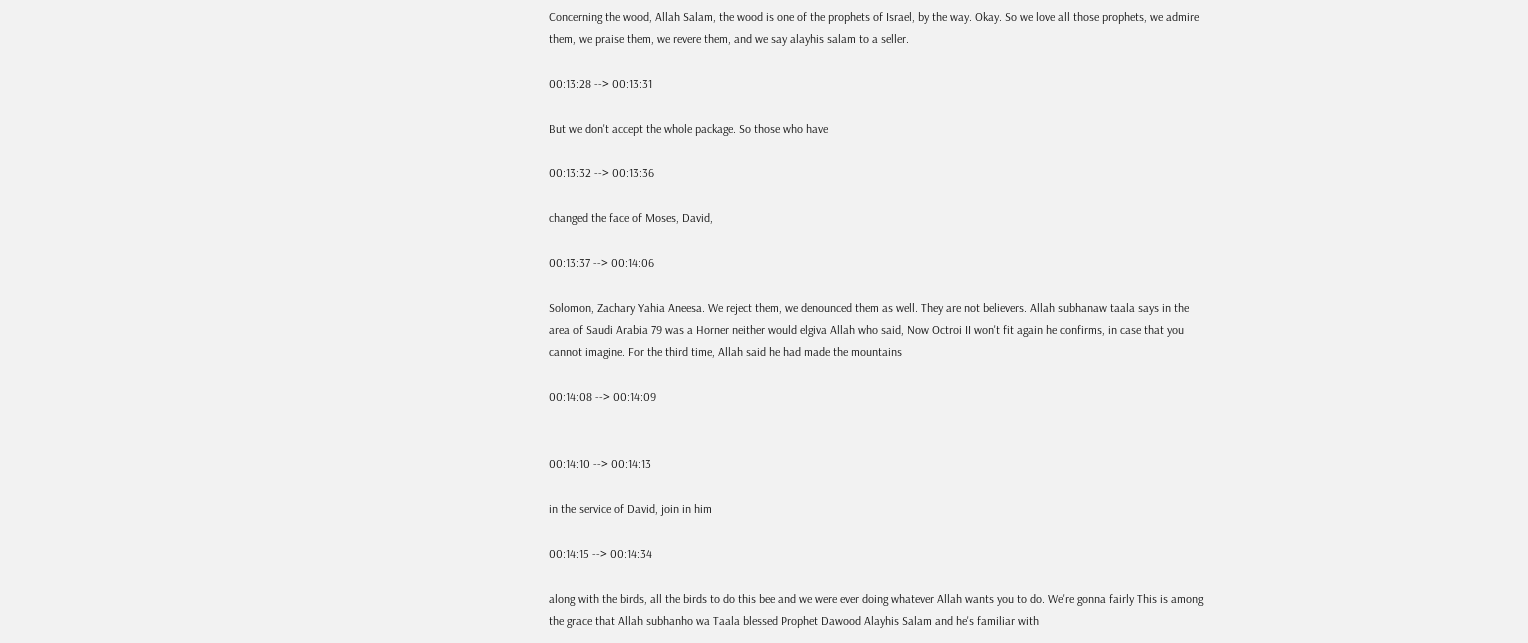Concerning the wood, Allah Salam, the wood is one of the prophets of Israel, by the way. Okay. So we love all those prophets, we admire them, we praise them, we revere them, and we say alayhis salam to a seller.

00:13:28 --> 00:13:31

But we don't accept the whole package. So those who have

00:13:32 --> 00:13:36

changed the face of Moses, David,

00:13:37 --> 00:14:06

Solomon, Zachary Yahia Aneesa. We reject them, we denounced them as well. They are not believers. Allah subhanaw taala says in the area of Saudi Arabia 79 was a Horner neither would elgiva Allah who said, Now Octroi II won't fit again he confirms, in case that you cannot imagine. For the third time, Allah said he had made the mountains

00:14:08 --> 00:14:09


00:14:10 --> 00:14:13

in the service of David, join in him

00:14:15 --> 00:14:34

along with the birds, all the birds to do this bee and we were ever doing whatever Allah wants you to do. We're gonna fairly This is among the grace that Allah subhanho wa Taala blessed Prophet Dawood Alayhis Salam and he's familiar with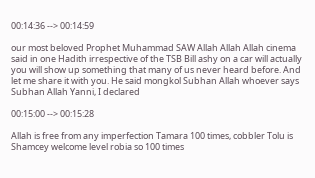00:14:36 --> 00:14:59

our most beloved Prophet Muhammad SAW Allah Allah Allah cinema said in one Hadith irrespective of the TSB Bill ashy on a car will actually you will show up something that many of us never heard before. And let me share it with you. He said mongkol Subhan Allah whoever says Subhan Allah Yanni, I declared

00:15:00 --> 00:15:28

Allah is free from any imperfection Tamara 100 times, cobbler Tolu is Shamcey welcome level robia so 100 times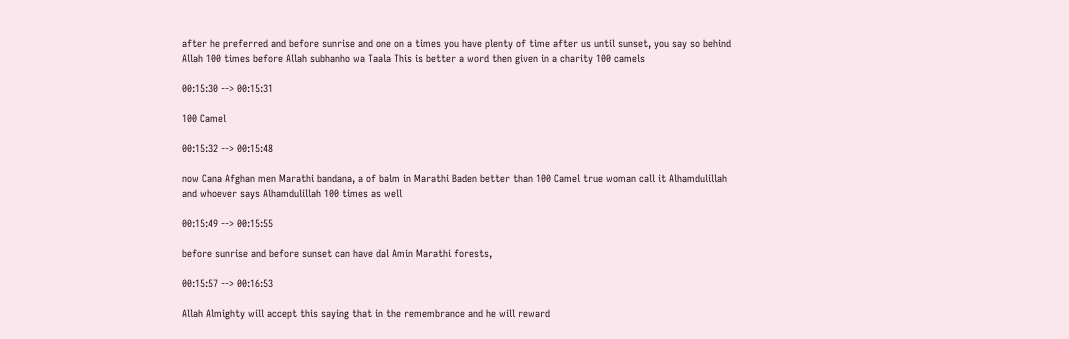after he preferred and before sunrise and one on a times you have plenty of time after us until sunset, you say so behind Allah 100 times before Allah subhanho wa Taala This is better a word then given in a charity 100 camels

00:15:30 --> 00:15:31

100 Camel

00:15:32 --> 00:15:48

now Cana Afghan men Marathi bandana, a of balm in Marathi Baden better than 100 Camel true woman call it Alhamdulillah and whoever says Alhamdulillah 100 times as well

00:15:49 --> 00:15:55

before sunrise and before sunset can have dal Amin Marathi forests,

00:15:57 --> 00:16:53

Allah Almighty will accept this saying that in the remembrance and he will reward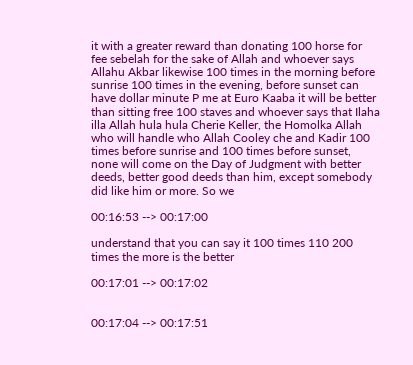it with a greater reward than donating 100 horse for fee sebelah for the sake of Allah and whoever says Allahu Akbar likewise 100 times in the morning before sunrise 100 times in the evening, before sunset can have dollar minute P me at Euro Kaaba it will be better than sitting free 100 staves and whoever says that Ilaha illa Allah hula hula Cherie Keller, the Homolka Allah who will handle who Allah Cooley che and Kadir 100 times before sunrise and 100 times before sunset, none will come on the Day of Judgment with better deeds, better good deeds than him, except somebody did like him or more. So we

00:16:53 --> 00:17:00

understand that you can say it 100 times 110 200 times the more is the better

00:17:01 --> 00:17:02


00:17:04 --> 00:17:51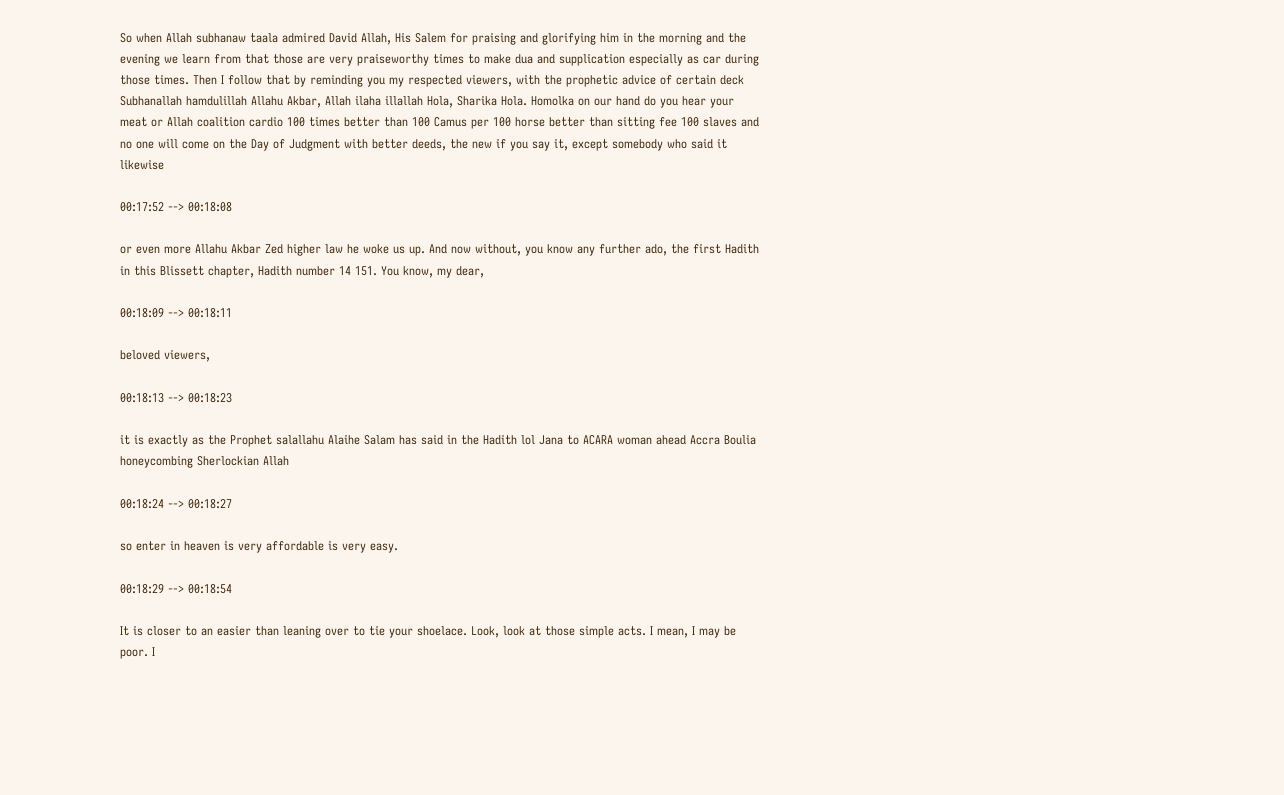So when Allah subhanaw taala admired David Allah, His Salem for praising and glorifying him in the morning and the evening we learn from that those are very praiseworthy times to make dua and supplication especially as car during those times. Then I follow that by reminding you my respected viewers, with the prophetic advice of certain deck Subhanallah hamdulillah Allahu Akbar, Allah ilaha illallah Hola, Sharika Hola. Homolka on our hand do you hear your meat or Allah coalition cardio 100 times better than 100 Camus per 100 horse better than sitting fee 100 slaves and no one will come on the Day of Judgment with better deeds, the new if you say it, except somebody who said it likewise

00:17:52 --> 00:18:08

or even more Allahu Akbar Zed higher law he woke us up. And now without, you know any further ado, the first Hadith in this Blissett chapter, Hadith number 14 151. You know, my dear,

00:18:09 --> 00:18:11

beloved viewers,

00:18:13 --> 00:18:23

it is exactly as the Prophet salallahu Alaihe Salam has said in the Hadith lol Jana to ACARA woman ahead Accra Boulia honeycombing Sherlockian Allah

00:18:24 --> 00:18:27

so enter in heaven is very affordable is very easy.

00:18:29 --> 00:18:54

It is closer to an easier than leaning over to tie your shoelace. Look, look at those simple acts. I mean, I may be poor. I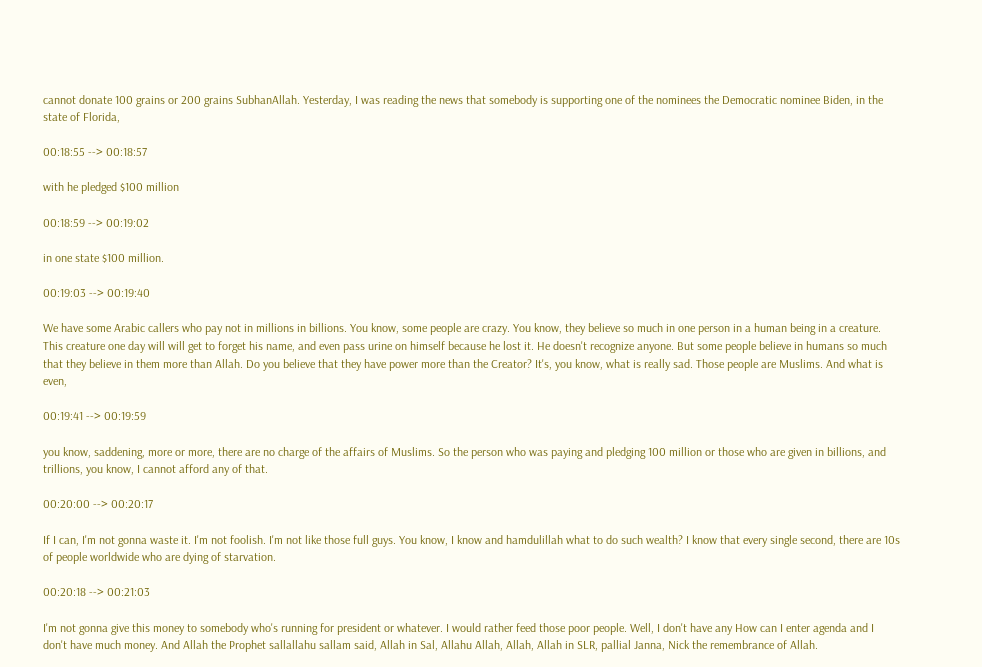cannot donate 100 grains or 200 grains SubhanAllah. Yesterday, I was reading the news that somebody is supporting one of the nominees the Democratic nominee Biden, in the state of Florida,

00:18:55 --> 00:18:57

with he pledged $100 million

00:18:59 --> 00:19:02

in one state $100 million.

00:19:03 --> 00:19:40

We have some Arabic callers who pay not in millions in billions. You know, some people are crazy. You know, they believe so much in one person in a human being in a creature. This creature one day will will get to forget his name, and even pass urine on himself because he lost it. He doesn't recognize anyone. But some people believe in humans so much that they believe in them more than Allah. Do you believe that they have power more than the Creator? It's, you know, what is really sad. Those people are Muslims. And what is even,

00:19:41 --> 00:19:59

you know, saddening, more or more, there are no charge of the affairs of Muslims. So the person who was paying and pledging 100 million or those who are given in billions, and trillions, you know, I cannot afford any of that.

00:20:00 --> 00:20:17

If I can, I'm not gonna waste it. I'm not foolish. I'm not like those full guys. You know, I know and hamdulillah what to do such wealth? I know that every single second, there are 10s of people worldwide who are dying of starvation.

00:20:18 --> 00:21:03

I'm not gonna give this money to somebody who's running for president or whatever. I would rather feed those poor people. Well, I don't have any How can I enter agenda and I don't have much money. And Allah the Prophet sallallahu sallam said, Allah in Sal, Allahu Allah, Allah, Allah in SLR, pallial Janna, Nick the remembrance of Allah.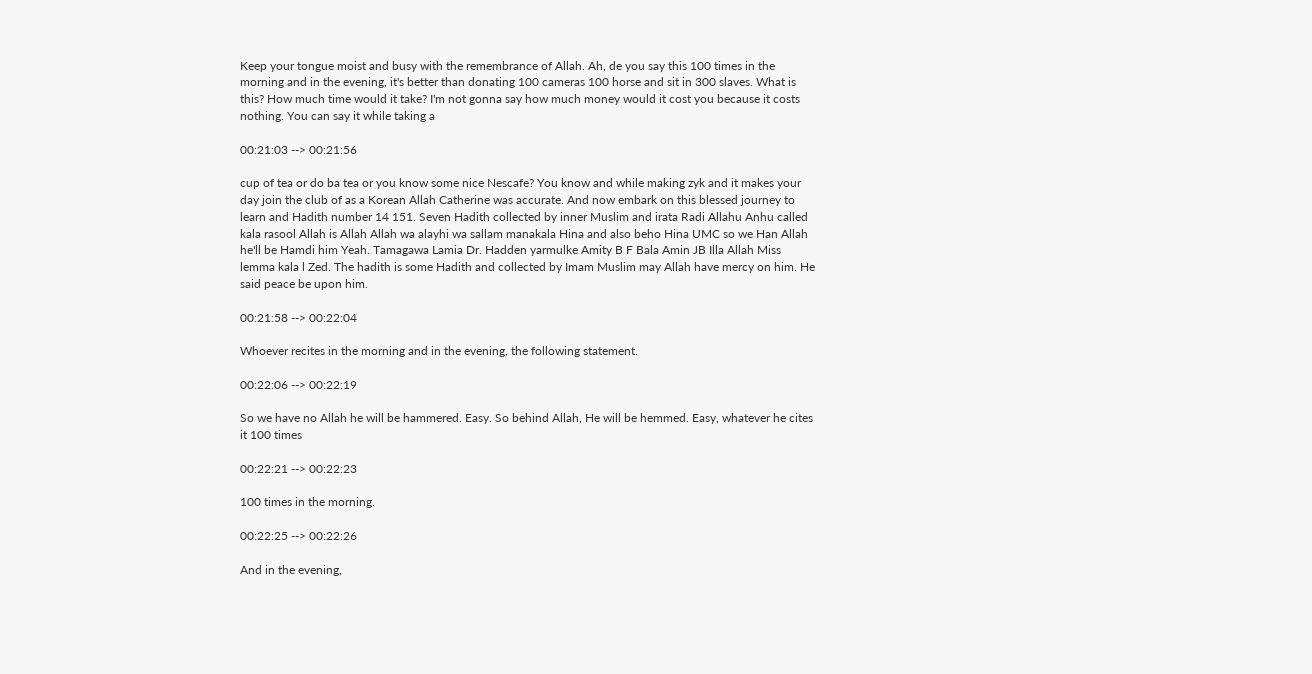Keep your tongue moist and busy with the remembrance of Allah. Ah, de you say this 100 times in the morning and in the evening, it's better than donating 100 cameras 100 horse and sit in 300 slaves. What is this? How much time would it take? I'm not gonna say how much money would it cost you because it costs nothing. You can say it while taking a

00:21:03 --> 00:21:56

cup of tea or do ba tea or you know some nice Nescafe? You know and while making zyk and it makes your day join the club of as a Korean Allah Catherine was accurate. And now embark on this blessed journey to learn and Hadith number 14 151. Seven Hadith collected by inner Muslim and irata Radi Allahu Anhu called kala rasool Allah is Allah Allah wa alayhi wa sallam manakala Hina and also beho Hina UMC so we Han Allah he'll be Hamdi him Yeah. Tamagawa Lamia Dr. Hadden yarmulke Amity B F Bala Amin JB Illa Allah Miss lemma kala l Zed. The hadith is some Hadith and collected by Imam Muslim may Allah have mercy on him. He said peace be upon him.

00:21:58 --> 00:22:04

Whoever recites in the morning and in the evening, the following statement.

00:22:06 --> 00:22:19

So we have no Allah he will be hammered. Easy. So behind Allah, He will be hemmed. Easy, whatever he cites it 100 times

00:22:21 --> 00:22:23

100 times in the morning.

00:22:25 --> 00:22:26

And in the evening,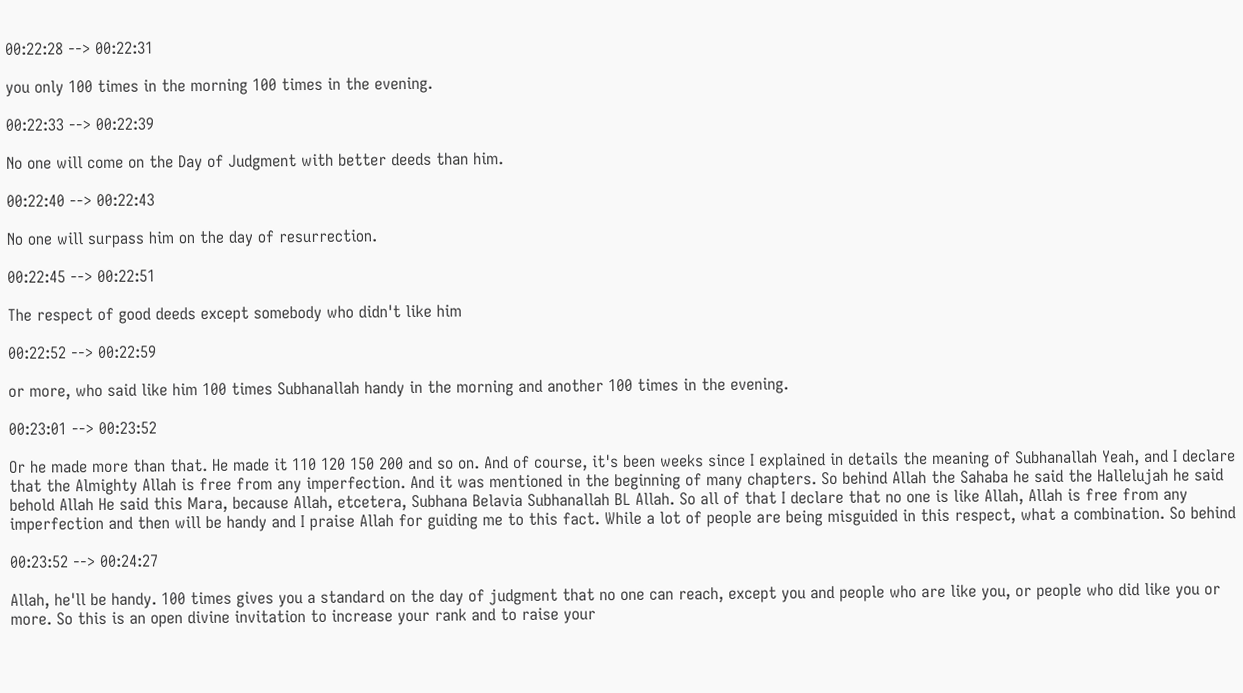00:22:28 --> 00:22:31

you only 100 times in the morning 100 times in the evening.

00:22:33 --> 00:22:39

No one will come on the Day of Judgment with better deeds than him.

00:22:40 --> 00:22:43

No one will surpass him on the day of resurrection.

00:22:45 --> 00:22:51

The respect of good deeds except somebody who didn't like him

00:22:52 --> 00:22:59

or more, who said like him 100 times Subhanallah handy in the morning and another 100 times in the evening.

00:23:01 --> 00:23:52

Or he made more than that. He made it 110 120 150 200 and so on. And of course, it's been weeks since I explained in details the meaning of Subhanallah Yeah, and I declare that the Almighty Allah is free from any imperfection. And it was mentioned in the beginning of many chapters. So behind Allah the Sahaba he said the Hallelujah he said behold Allah He said this Mara, because Allah, etcetera, Subhana Belavia Subhanallah BL Allah. So all of that I declare that no one is like Allah, Allah is free from any imperfection and then will be handy and I praise Allah for guiding me to this fact. While a lot of people are being misguided in this respect, what a combination. So behind

00:23:52 --> 00:24:27

Allah, he'll be handy. 100 times gives you a standard on the day of judgment that no one can reach, except you and people who are like you, or people who did like you or more. So this is an open divine invitation to increase your rank and to raise your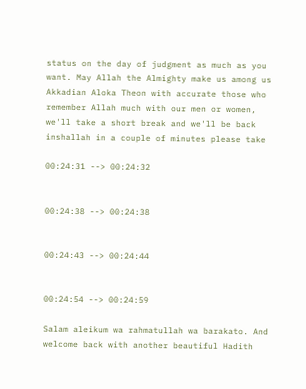status on the day of judgment as much as you want. May Allah the Almighty make us among us Akkadian Aloka Theon with accurate those who remember Allah much with our men or women, we'll take a short break and we'll be back inshallah in a couple of minutes please take

00:24:31 --> 00:24:32


00:24:38 --> 00:24:38


00:24:43 --> 00:24:44


00:24:54 --> 00:24:59

Salam aleikum wa rahmatullah wa barakato. And welcome back with another beautiful Hadith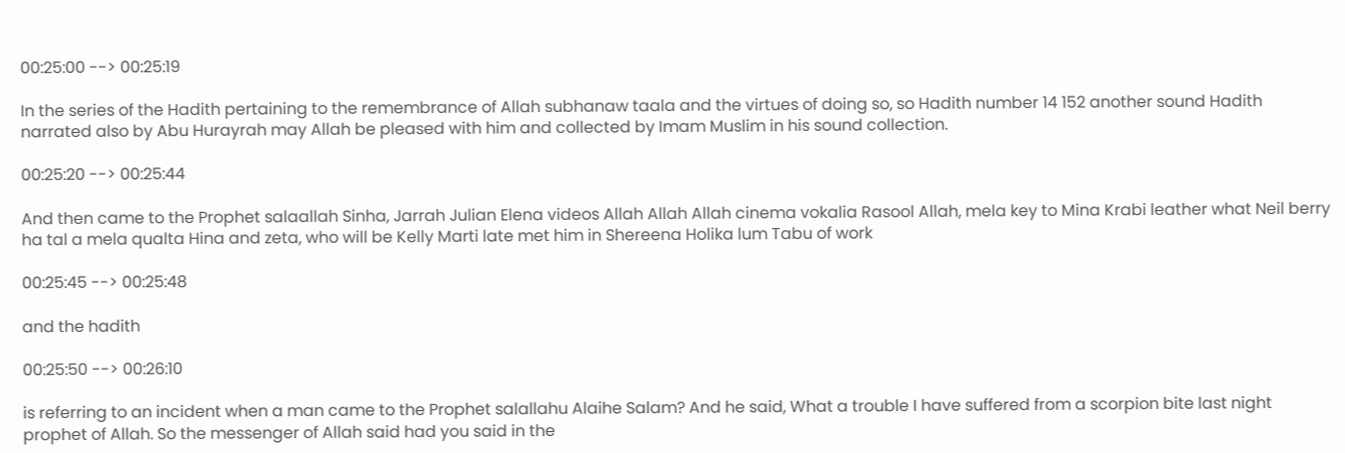00:25:00 --> 00:25:19

In the series of the Hadith pertaining to the remembrance of Allah subhanaw taala and the virtues of doing so, so Hadith number 14 152 another sound Hadith narrated also by Abu Hurayrah may Allah be pleased with him and collected by Imam Muslim in his sound collection.

00:25:20 --> 00:25:44

And then came to the Prophet salaallah Sinha, Jarrah Julian Elena videos Allah Allah Allah cinema vokalia Rasool Allah, mela key to Mina Krabi leather what Neil berry ha tal a mela qualta Hina and zeta, who will be Kelly Marti late met him in Shereena Holika lum Tabu of work

00:25:45 --> 00:25:48

and the hadith

00:25:50 --> 00:26:10

is referring to an incident when a man came to the Prophet salallahu Alaihe Salam? And he said, What a trouble I have suffered from a scorpion bite last night prophet of Allah. So the messenger of Allah said had you said in the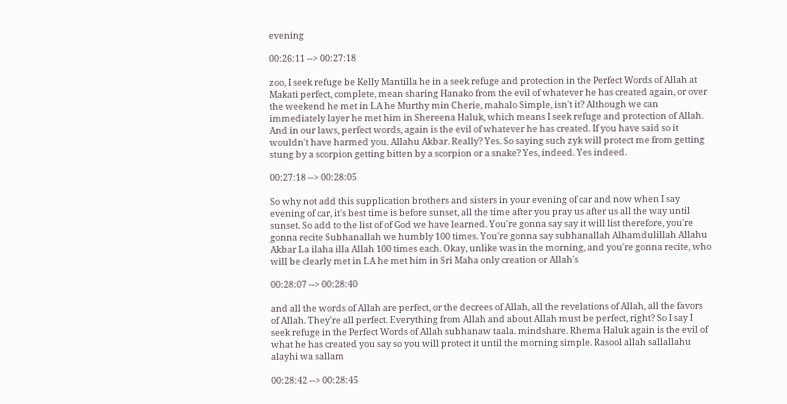evening

00:26:11 --> 00:27:18

zoo, I seek refuge be Kelly Mantilla he in a seek refuge and protection in the Perfect Words of Allah at Makati perfect, complete, mean sharing Hanako from the evil of whatever he has created again, or over the weekend he met in LA he Murthy min Cherie, mahalo Simple, isn't it? Although we can immediately layer he met him in Shereena Haluk, which means I seek refuge and protection of Allah. And in our laws, perfect words, again is the evil of whatever he has created. If you have said so it wouldn't have harmed you. Allahu Akbar. Really? Yes. So saying such zyk will protect me from getting stung by a scorpion getting bitten by a scorpion or a snake? Yes, indeed. Yes indeed.

00:27:18 --> 00:28:05

So why not add this supplication brothers and sisters in your evening of car and now when I say evening of car, it's best time is before sunset, all the time after you pray us after us all the way until sunset. So add to the list of of God we have learned. You're gonna say say it will list therefore, you're gonna recite Subhanallah we humbly 100 times. You're gonna say subhanallah Alhamdulillah Allahu Akbar La ilaha illa Allah 100 times each. Okay, unlike was in the morning, and you're gonna recite, who will be clearly met in LA he met him in Sri Maha only creation or Allah's

00:28:07 --> 00:28:40

and all the words of Allah are perfect, or the decrees of Allah, all the revelations of Allah, all the favors of Allah. They're all perfect. Everything from Allah and about Allah must be perfect, right? So I say I seek refuge in the Perfect Words of Allah subhanaw taala. mindshare. Rhema Haluk again is the evil of what he has created you say so you will protect it until the morning simple. Rasool allah sallallahu alayhi wa sallam

00:28:42 --> 00:28:45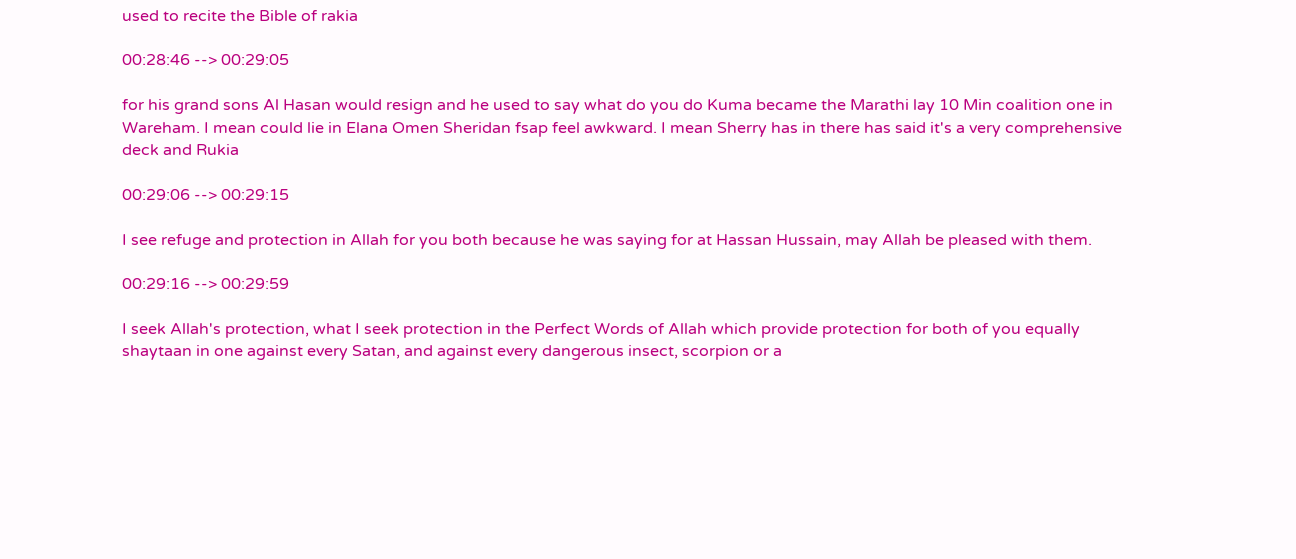used to recite the Bible of rakia

00:28:46 --> 00:29:05

for his grand sons Al Hasan would resign and he used to say what do you do Kuma became the Marathi lay 10 Min coalition one in Wareham. I mean could lie in Elana Omen Sheridan fsap feel awkward. I mean Sherry has in there has said it's a very comprehensive deck and Rukia

00:29:06 --> 00:29:15

I see refuge and protection in Allah for you both because he was saying for at Hassan Hussain, may Allah be pleased with them.

00:29:16 --> 00:29:59

I seek Allah's protection, what I seek protection in the Perfect Words of Allah which provide protection for both of you equally shaytaan in one against every Satan, and against every dangerous insect, scorpion or a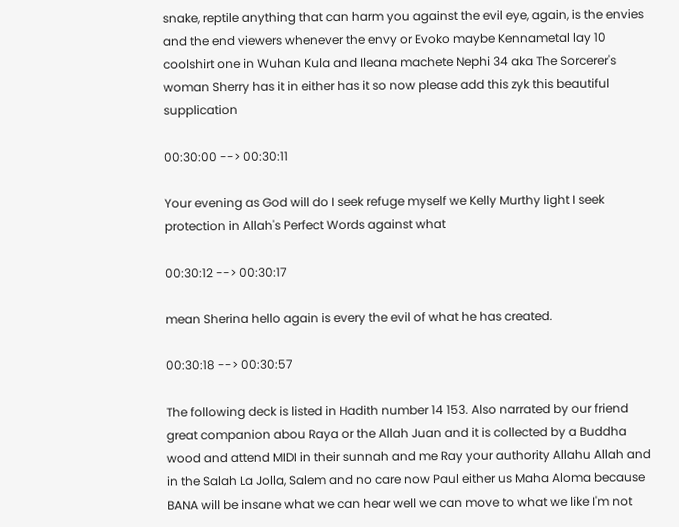snake, reptile anything that can harm you against the evil eye, again, is the envies and the end viewers whenever the envy or Evoko maybe Kennametal lay 10 coolshirt one in Wuhan Kula and Ileana machete Nephi 34 aka The Sorcerer's woman Sherry has it in either has it so now please add this zyk this beautiful supplication

00:30:00 --> 00:30:11

Your evening as God will do I seek refuge myself we Kelly Murthy light I seek protection in Allah's Perfect Words against what

00:30:12 --> 00:30:17

mean Sherina hello again is every the evil of what he has created.

00:30:18 --> 00:30:57

The following deck is listed in Hadith number 14 153. Also narrated by our friend great companion abou Raya or the Allah Juan and it is collected by a Buddha wood and attend MIDI in their sunnah and me Ray your authority Allahu Allah and in the Salah La Jolla, Salem and no care now Paul either us Maha Aloma because BANA will be insane what we can hear well we can move to what we like I'm not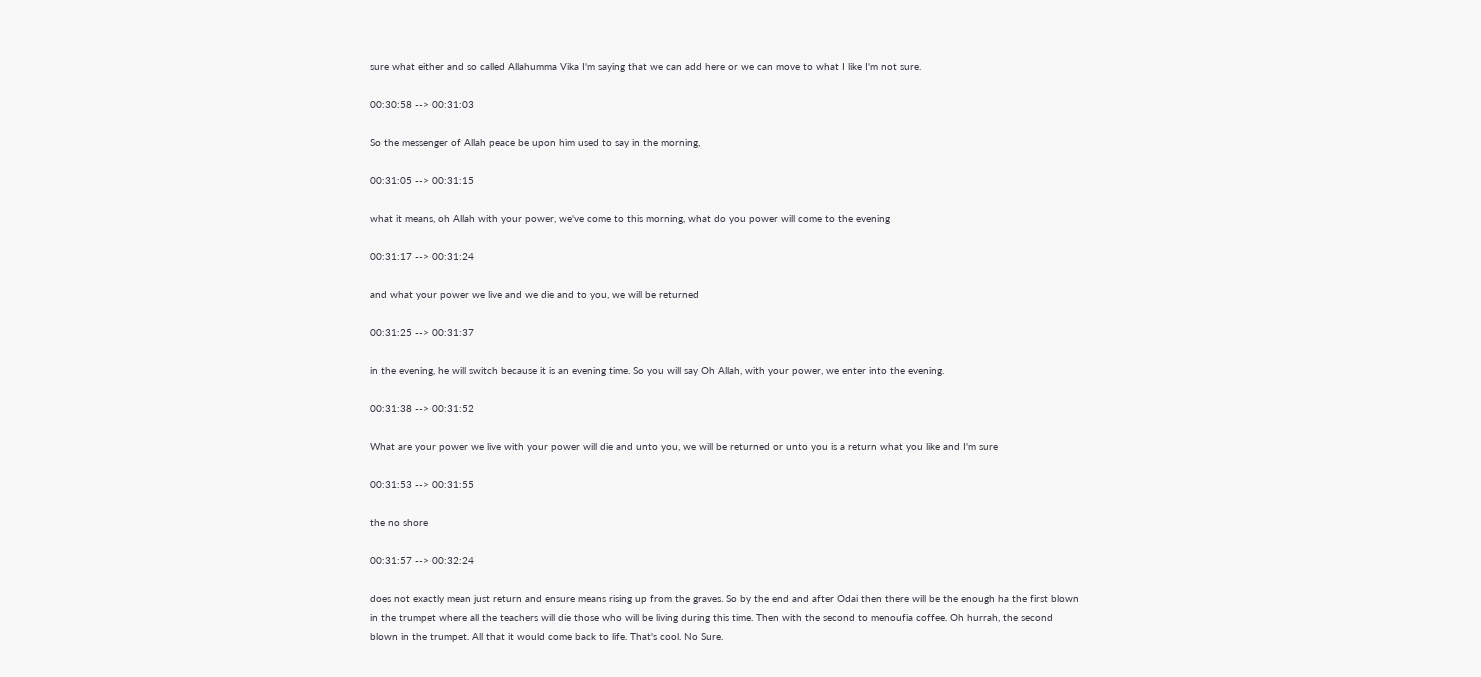sure what either and so called Allahumma Vika I'm saying that we can add here or we can move to what I like I'm not sure.

00:30:58 --> 00:31:03

So the messenger of Allah peace be upon him used to say in the morning,

00:31:05 --> 00:31:15

what it means, oh Allah with your power, we've come to this morning, what do you power will come to the evening

00:31:17 --> 00:31:24

and what your power we live and we die and to you, we will be returned

00:31:25 --> 00:31:37

in the evening, he will switch because it is an evening time. So you will say Oh Allah, with your power, we enter into the evening.

00:31:38 --> 00:31:52

What are your power we live with your power will die and unto you, we will be returned or unto you is a return what you like and I'm sure

00:31:53 --> 00:31:55

the no shore

00:31:57 --> 00:32:24

does not exactly mean just return and ensure means rising up from the graves. So by the end and after Odai then there will be the enough ha the first blown in the trumpet where all the teachers will die those who will be living during this time. Then with the second to menoufia coffee. Oh hurrah, the second blown in the trumpet. All that it would come back to life. That's cool. No Sure.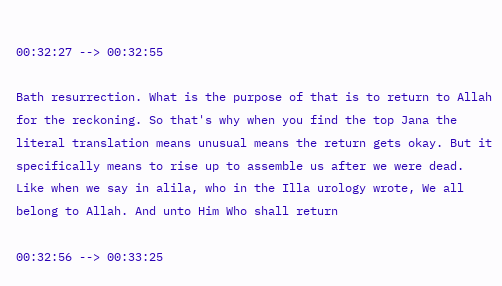00:32:27 --> 00:32:55

Bath resurrection. What is the purpose of that is to return to Allah for the reckoning. So that's why when you find the top Jana the literal translation means unusual means the return gets okay. But it specifically means to rise up to assemble us after we were dead. Like when we say in alila, who in the Illa urology wrote, We all belong to Allah. And unto Him Who shall return

00:32:56 --> 00:33:25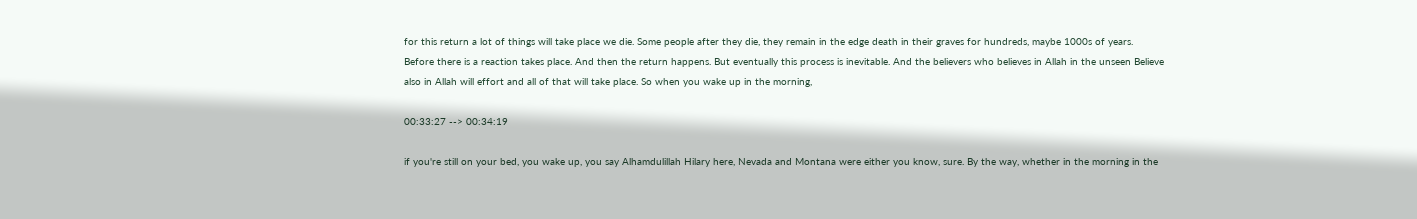for this return a lot of things will take place we die. Some people after they die, they remain in the edge death in their graves for hundreds, maybe 1000s of years. Before there is a reaction takes place. And then the return happens. But eventually this process is inevitable. And the believers who believes in Allah in the unseen Believe also in Allah will effort and all of that will take place. So when you wake up in the morning,

00:33:27 --> 00:34:19

if you're still on your bed, you wake up, you say Alhamdulillah Hilary here, Nevada and Montana were either you know, sure. By the way, whether in the morning in the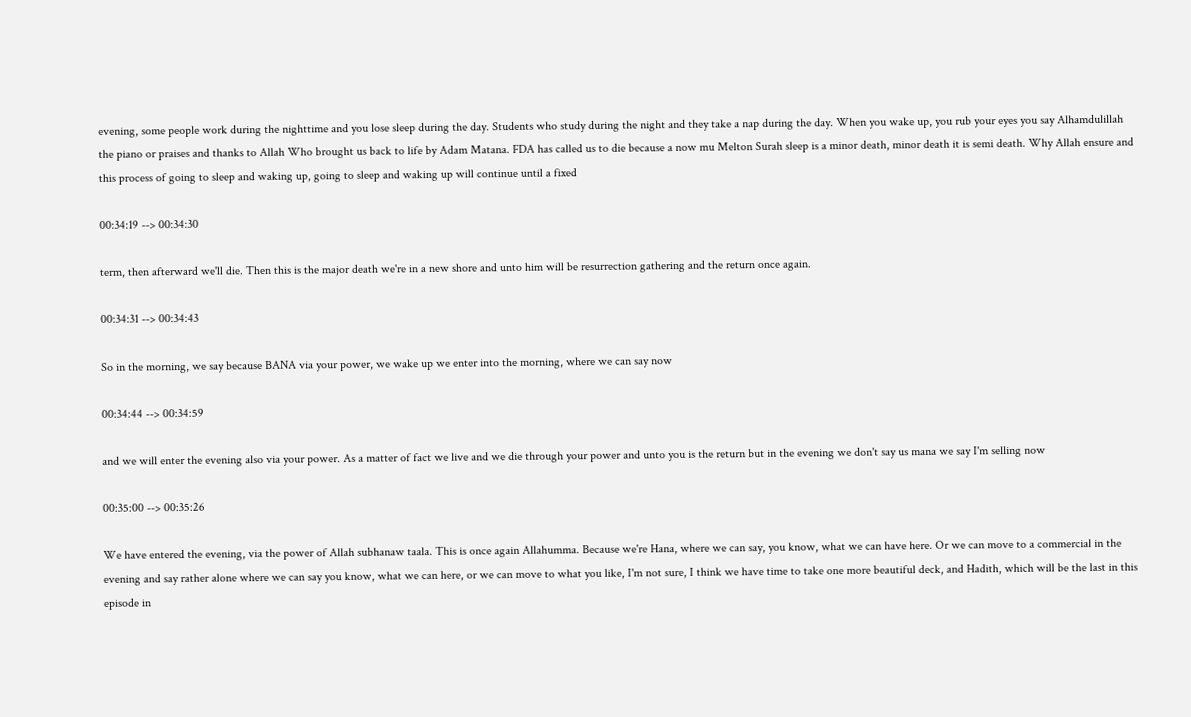evening, some people work during the nighttime and you lose sleep during the day. Students who study during the night and they take a nap during the day. When you wake up, you rub your eyes you say Alhamdulillah the piano or praises and thanks to Allah Who brought us back to life by Adam Matana. FDA has called us to die because a now mu Melton Surah sleep is a minor death, minor death it is semi death. Why Allah ensure and this process of going to sleep and waking up, going to sleep and waking up will continue until a fixed

00:34:19 --> 00:34:30

term, then afterward we'll die. Then this is the major death we're in a new shore and unto him will be resurrection gathering and the return once again.

00:34:31 --> 00:34:43

So in the morning, we say because BANA via your power, we wake up we enter into the morning, where we can say now

00:34:44 --> 00:34:59

and we will enter the evening also via your power. As a matter of fact we live and we die through your power and unto you is the return but in the evening we don't say us mana we say I'm selling now

00:35:00 --> 00:35:26

We have entered the evening, via the power of Allah subhanaw taala. This is once again Allahumma. Because we're Hana, where we can say, you know, what we can have here. Or we can move to a commercial in the evening and say rather alone where we can say you know, what we can here, or we can move to what you like, I'm not sure, I think we have time to take one more beautiful deck, and Hadith, which will be the last in this episode in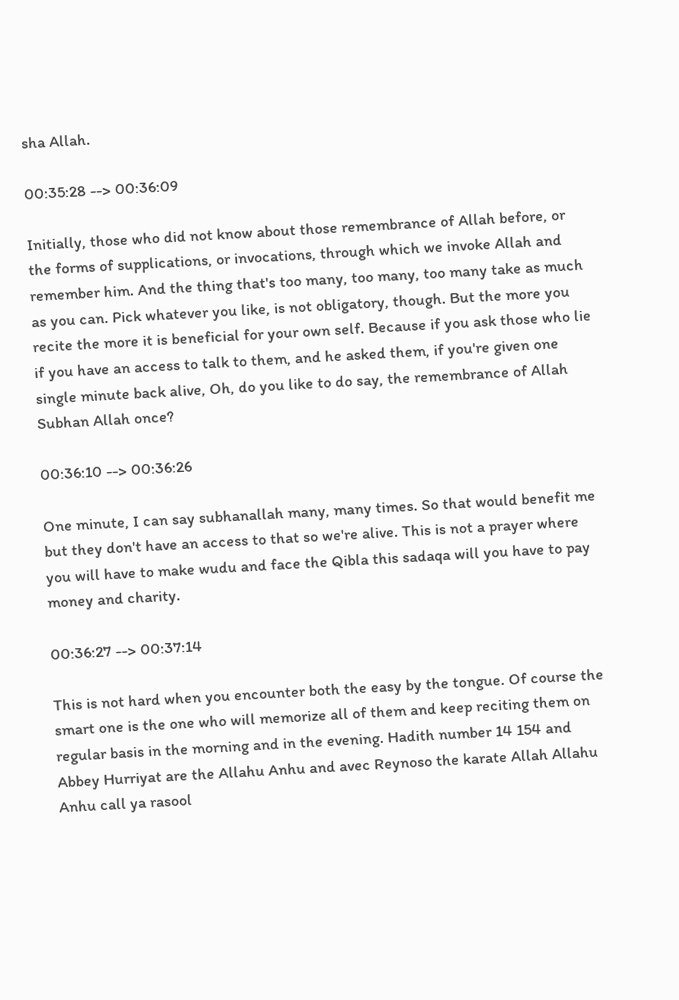sha Allah.

00:35:28 --> 00:36:09

Initially, those who did not know about those remembrance of Allah before, or the forms of supplications, or invocations, through which we invoke Allah and remember him. And the thing that's too many, too many, too many take as much as you can. Pick whatever you like, is not obligatory, though. But the more you recite the more it is beneficial for your own self. Because if you ask those who lie if you have an access to talk to them, and he asked them, if you're given one single minute back alive, Oh, do you like to do say, the remembrance of Allah Subhan Allah once?

00:36:10 --> 00:36:26

One minute, I can say subhanallah many, many times. So that would benefit me but they don't have an access to that so we're alive. This is not a prayer where you will have to make wudu and face the Qibla this sadaqa will you have to pay money and charity.

00:36:27 --> 00:37:14

This is not hard when you encounter both the easy by the tongue. Of course the smart one is the one who will memorize all of them and keep reciting them on regular basis in the morning and in the evening. Hadith number 14 154 and Abbey Hurriyat are the Allahu Anhu and avec Reynoso the karate Allah Allahu Anhu call ya rasool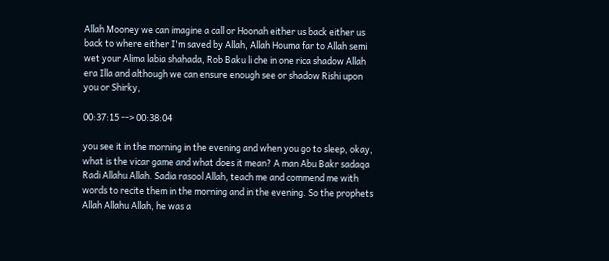Allah Mooney we can imagine a call or Hoonah either us back either us back to where either I'm saved by Allah, Allah Houma far to Allah semi wet your Alima labia shahada, Rob Baku li che in one rica shadow Allah era Illa and although we can ensure enough see or shadow Rishi upon you or Shirky,

00:37:15 --> 00:38:04

you see it in the morning in the evening and when you go to sleep, okay, what is the vicar game and what does it mean? A man Abu Bakr sadaqa Radi Allahu Allah. Sadia rasool Allah, teach me and commend me with words to recite them in the morning and in the evening. So the prophets Allah Allahu Allah, he was a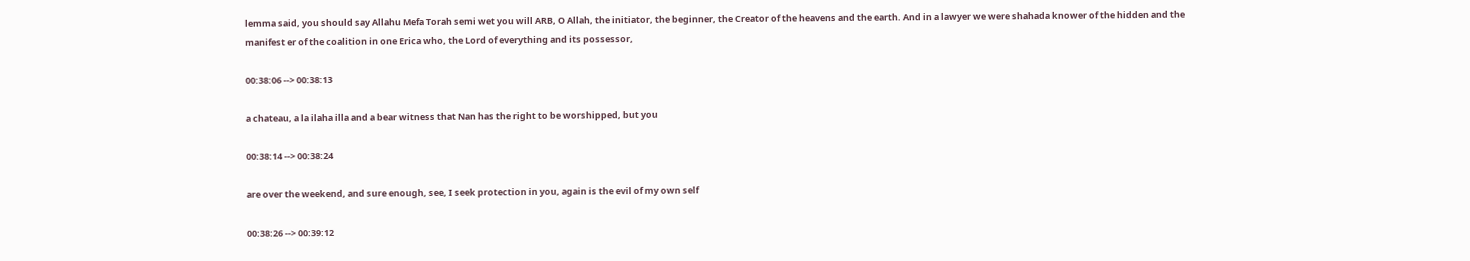lemma said, you should say Allahu Mefa Torah semi wet you will ARB, O Allah, the initiator, the beginner, the Creator of the heavens and the earth. And in a lawyer we were shahada knower of the hidden and the manifest er of the coalition in one Erica who, the Lord of everything and its possessor,

00:38:06 --> 00:38:13

a chateau, a la ilaha illa and a bear witness that Nan has the right to be worshipped, but you

00:38:14 --> 00:38:24

are over the weekend, and sure enough, see, I seek protection in you, again is the evil of my own self

00:38:26 --> 00:39:12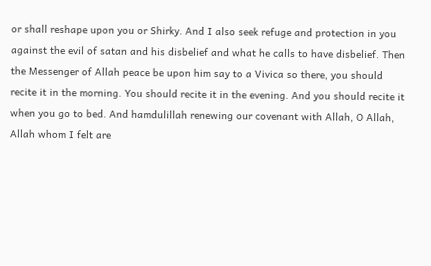or shall reshape upon you or Shirky. And I also seek refuge and protection in you against the evil of satan and his disbelief and what he calls to have disbelief. Then the Messenger of Allah peace be upon him say to a Vivica so there, you should recite it in the morning. You should recite it in the evening. And you should recite it when you go to bed. And hamdulillah renewing our covenant with Allah, O Allah, Allah whom I felt are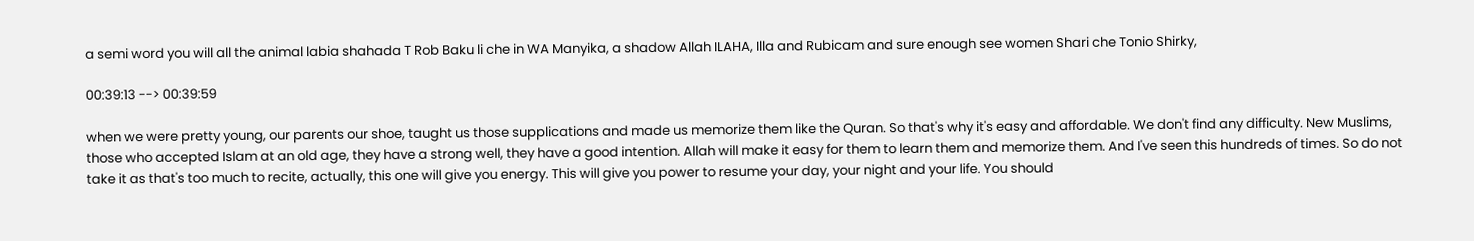a semi word you will all the animal labia shahada T Rob Baku li che in WA Manyika, a shadow Allah ILAHA, Illa and Rubicam and sure enough see women Shari che Tonio Shirky,

00:39:13 --> 00:39:59

when we were pretty young, our parents our shoe, taught us those supplications and made us memorize them like the Quran. So that's why it's easy and affordable. We don't find any difficulty. New Muslims, those who accepted Islam at an old age, they have a strong well, they have a good intention. Allah will make it easy for them to learn them and memorize them. And I've seen this hundreds of times. So do not take it as that's too much to recite, actually, this one will give you energy. This will give you power to resume your day, your night and your life. You should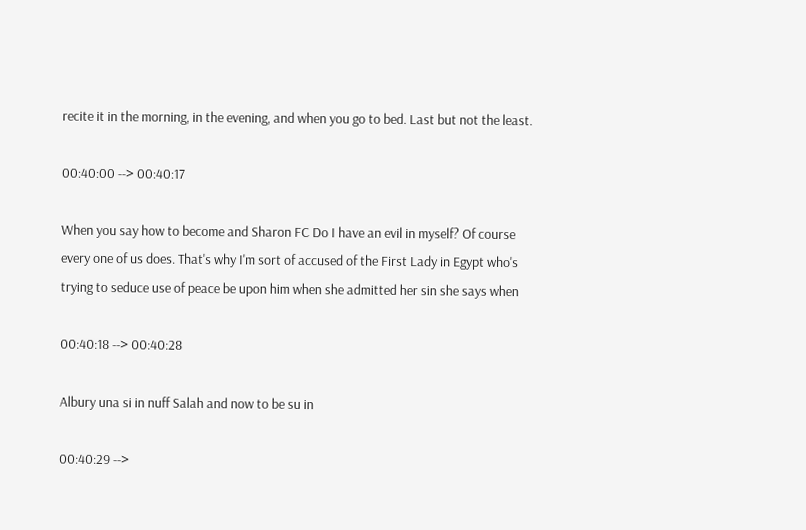recite it in the morning, in the evening, and when you go to bed. Last but not the least.

00:40:00 --> 00:40:17

When you say how to become and Sharon FC Do I have an evil in myself? Of course every one of us does. That's why I'm sort of accused of the First Lady in Egypt who's trying to seduce use of peace be upon him when she admitted her sin she says when

00:40:18 --> 00:40:28

Albury una si in nuff Salah and now to be su in

00:40:29 -->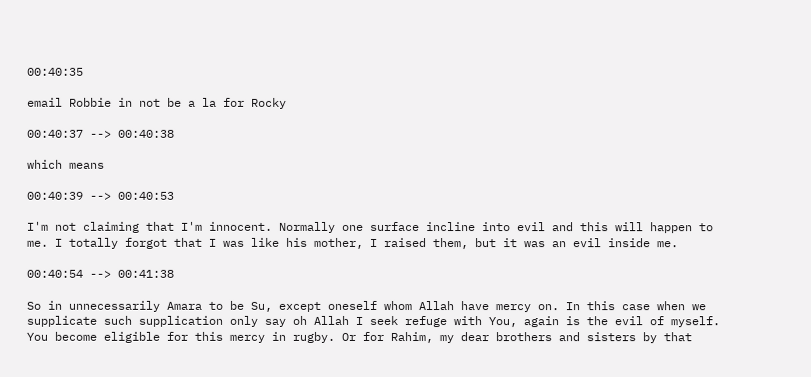00:40:35

email Robbie in not be a la for Rocky

00:40:37 --> 00:40:38

which means

00:40:39 --> 00:40:53

I'm not claiming that I'm innocent. Normally one surface incline into evil and this will happen to me. I totally forgot that I was like his mother, I raised them, but it was an evil inside me.

00:40:54 --> 00:41:38

So in unnecessarily Amara to be Su, except oneself whom Allah have mercy on. In this case when we supplicate such supplication only say oh Allah I seek refuge with You, again is the evil of myself. You become eligible for this mercy in rugby. Or for Rahim, my dear brothers and sisters by that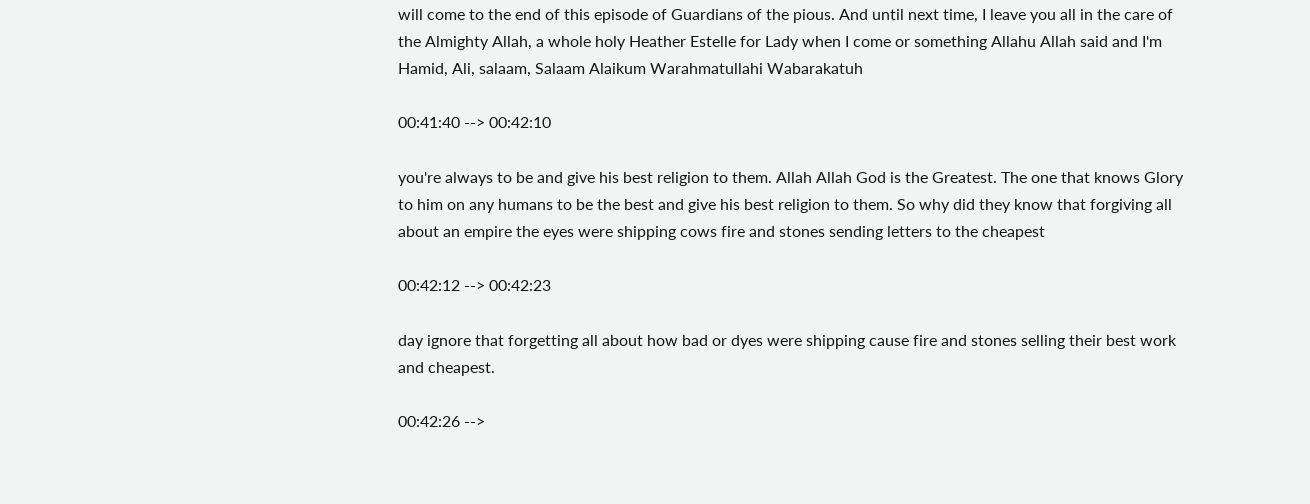will come to the end of this episode of Guardians of the pious. And until next time, I leave you all in the care of the Almighty Allah, a whole holy Heather Estelle for Lady when I come or something Allahu Allah said and I'm Hamid, Ali, salaam, Salaam Alaikum Warahmatullahi Wabarakatuh

00:41:40 --> 00:42:10

you're always to be and give his best religion to them. Allah Allah God is the Greatest. The one that knows Glory to him on any humans to be the best and give his best religion to them. So why did they know that forgiving all about an empire the eyes were shipping cows fire and stones sending letters to the cheapest

00:42:12 --> 00:42:23

day ignore that forgetting all about how bad or dyes were shipping cause fire and stones selling their best work and cheapest.

00:42:26 -->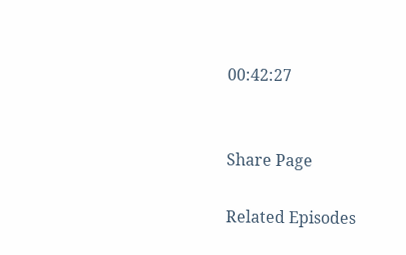00:42:27


Share Page

Related Episodes